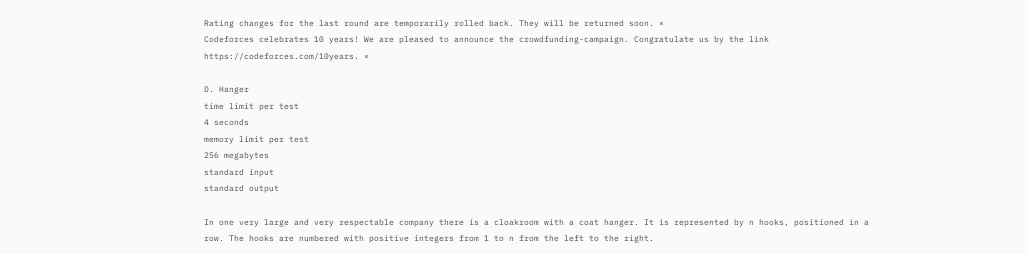Rating changes for the last round are temporarily rolled back. They will be returned soon. ×
Codeforces celebrates 10 years! We are pleased to announce the crowdfunding-campaign. Congratulate us by the link https://codeforces.com/10years. ×

D. Hanger
time limit per test
4 seconds
memory limit per test
256 megabytes
standard input
standard output

In one very large and very respectable company there is a cloakroom with a coat hanger. It is represented by n hooks, positioned in a row. The hooks are numbered with positive integers from 1 to n from the left to the right.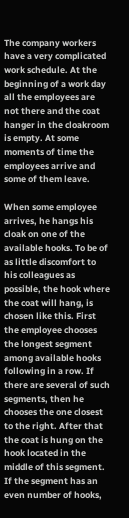The company workers have a very complicated work schedule. At the beginning of a work day all the employees are not there and the coat hanger in the cloakroom is empty. At some moments of time the employees arrive and some of them leave.

When some employee arrives, he hangs his cloak on one of the available hooks. To be of as little discomfort to his colleagues as possible, the hook where the coat will hang, is chosen like this. First the employee chooses the longest segment among available hooks following in a row. If there are several of such segments, then he chooses the one closest to the right. After that the coat is hung on the hook located in the middle of this segment. If the segment has an even number of hooks,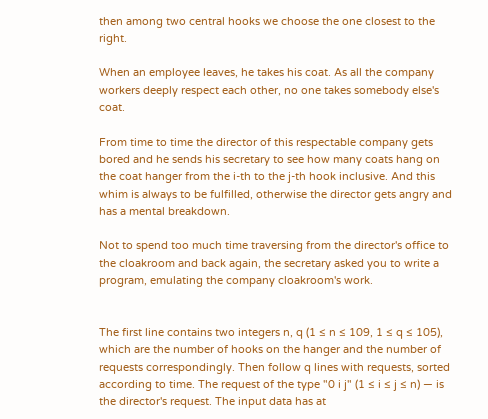then among two central hooks we choose the one closest to the right.

When an employee leaves, he takes his coat. As all the company workers deeply respect each other, no one takes somebody else's coat.

From time to time the director of this respectable company gets bored and he sends his secretary to see how many coats hang on the coat hanger from the i-th to the j-th hook inclusive. And this whim is always to be fulfilled, otherwise the director gets angry and has a mental breakdown.

Not to spend too much time traversing from the director's office to the cloakroom and back again, the secretary asked you to write a program, emulating the company cloakroom's work.


The first line contains two integers n, q (1 ≤ n ≤ 109, 1 ≤ q ≤ 105), which are the number of hooks on the hanger and the number of requests correspondingly. Then follow q lines with requests, sorted according to time. The request of the type "0 i j" (1 ≤ i ≤ j ≤ n) — is the director's request. The input data has at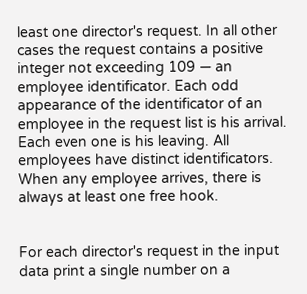least one director's request. In all other cases the request contains a positive integer not exceeding 109 — an employee identificator. Each odd appearance of the identificator of an employee in the request list is his arrival. Each even one is his leaving. All employees have distinct identificators. When any employee arrives, there is always at least one free hook.


For each director's request in the input data print a single number on a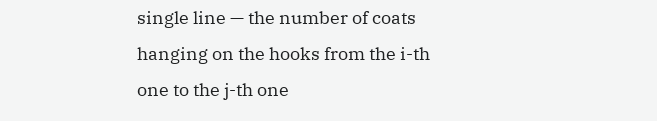single line — the number of coats hanging on the hooks from the i-th one to the j-th one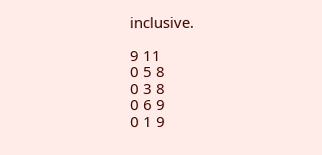inclusive.

9 11
0 5 8
0 3 8
0 6 9
0 1 9